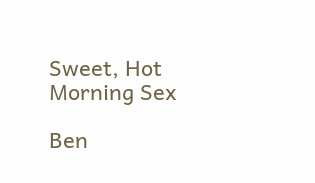Sweet, Hot Morning Sex

Ben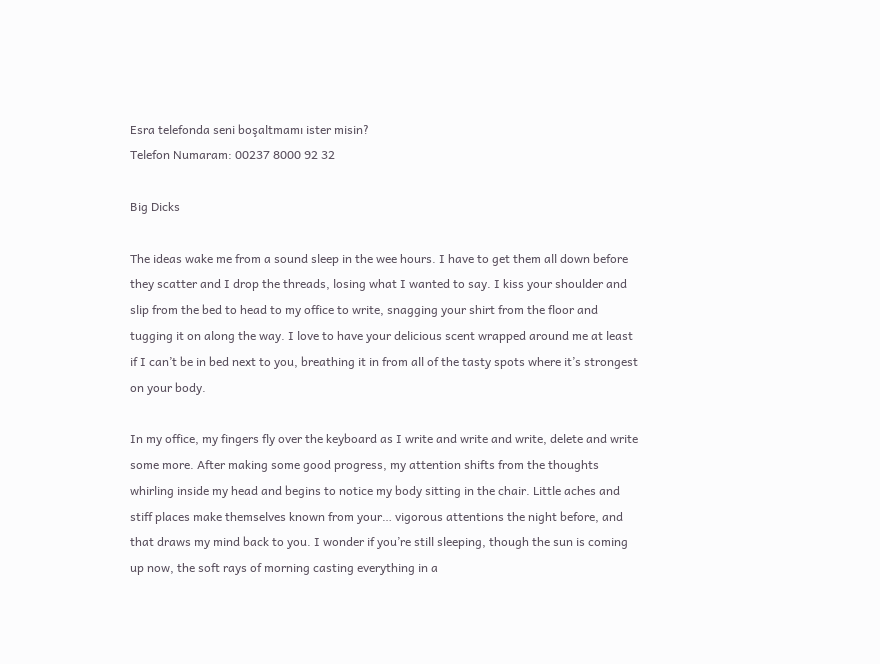Esra telefonda seni boşaltmamı ister misin?
Telefon Numaram: 00237 8000 92 32

Big Dicks

The ideas wake me from a sound sleep in the wee hours. I have to get them all down before they scatter and I drop the threads, losing what I wanted to say. I kiss your shoulder and slip from the bed to head to my office to write, snagging your shirt from the floor and tugging it on along the way. I love to have your delicious scent wrapped around me at least if I can’t be in bed next to you, breathing it in from all of the tasty spots where it’s strongest on your body.

In my office, my fingers fly over the keyboard as I write and write and write, delete and write some more. After making some good progress, my attention shifts from the thoughts whirling inside my head and begins to notice my body sitting in the chair. Little aches and stiff places make themselves known from your… vigorous attentions the night before, and that draws my mind back to you. I wonder if you’re still sleeping, though the sun is coming up now, the soft rays of morning casting everything in a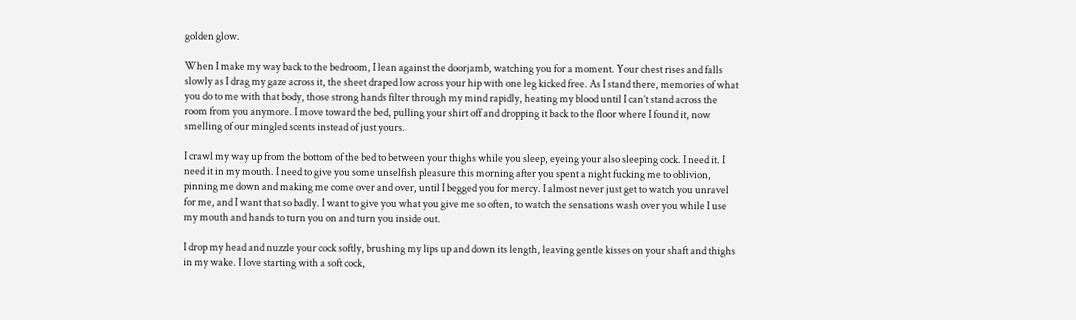golden glow.

When I make my way back to the bedroom, I lean against the doorjamb, watching you for a moment. Your chest rises and falls slowly as I drag my gaze across it, the sheet draped low across your hip with one leg kicked free. As I stand there, memories of what you do to me with that body, those strong hands filter through my mind rapidly, heating my blood until I can’t stand across the room from you anymore. I move toward the bed, pulling your shirt off and dropping it back to the floor where I found it, now smelling of our mingled scents instead of just yours.

I crawl my way up from the bottom of the bed to between your thighs while you sleep, eyeing your also sleeping cock. I need it. I need it in my mouth. I need to give you some unselfish pleasure this morning after you spent a night fucking me to oblivion, pinning me down and making me come over and over, until I begged you for mercy. I almost never just get to watch you unravel for me, and I want that so badly. I want to give you what you give me so often, to watch the sensations wash over you while I use my mouth and hands to turn you on and turn you inside out.

I drop my head and nuzzle your cock softly, brushing my lips up and down its length, leaving gentle kisses on your shaft and thighs in my wake. I love starting with a soft cock,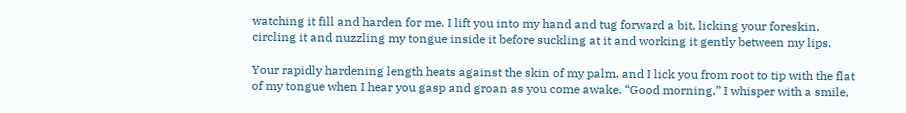watching it fill and harden for me. I lift you into my hand and tug forward a bit, licking your foreskin, circling it and nuzzling my tongue inside it before suckling at it and working it gently between my lips.

Your rapidly hardening length heats against the skin of my palm, and I lick you from root to tip with the flat of my tongue when I hear you gasp and groan as you come awake. “Good morning,” I whisper with a smile,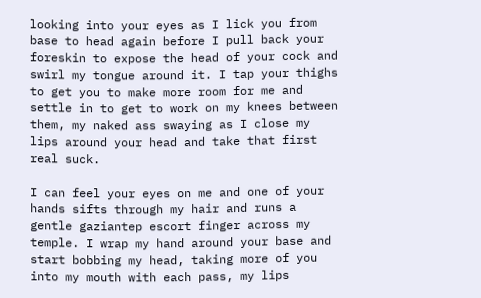looking into your eyes as I lick you from base to head again before I pull back your foreskin to expose the head of your cock and swirl my tongue around it. I tap your thighs to get you to make more room for me and settle in to get to work on my knees between them, my naked ass swaying as I close my lips around your head and take that first real suck.

I can feel your eyes on me and one of your hands sifts through my hair and runs a gentle gaziantep escort finger across my temple. I wrap my hand around your base and start bobbing my head, taking more of you into my mouth with each pass, my lips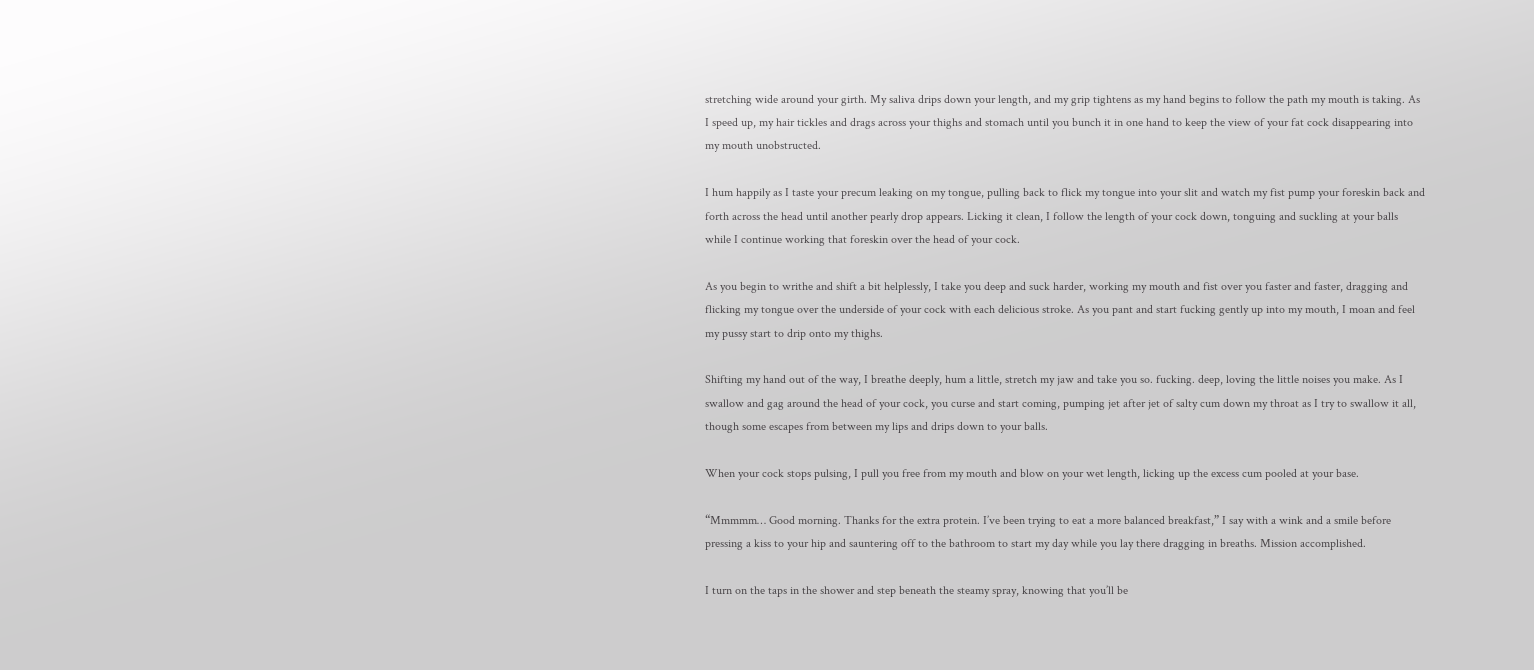stretching wide around your girth. My saliva drips down your length, and my grip tightens as my hand begins to follow the path my mouth is taking. As I speed up, my hair tickles and drags across your thighs and stomach until you bunch it in one hand to keep the view of your fat cock disappearing into my mouth unobstructed.

I hum happily as I taste your precum leaking on my tongue, pulling back to flick my tongue into your slit and watch my fist pump your foreskin back and forth across the head until another pearly drop appears. Licking it clean, I follow the length of your cock down, tonguing and suckling at your balls while I continue working that foreskin over the head of your cock.

As you begin to writhe and shift a bit helplessly, I take you deep and suck harder, working my mouth and fist over you faster and faster, dragging and flicking my tongue over the underside of your cock with each delicious stroke. As you pant and start fucking gently up into my mouth, I moan and feel my pussy start to drip onto my thighs.

Shifting my hand out of the way, I breathe deeply, hum a little, stretch my jaw and take you so. fucking. deep, loving the little noises you make. As I swallow and gag around the head of your cock, you curse and start coming, pumping jet after jet of salty cum down my throat as I try to swallow it all, though some escapes from between my lips and drips down to your balls.

When your cock stops pulsing, I pull you free from my mouth and blow on your wet length, licking up the excess cum pooled at your base.

“Mmmmm… Good morning. Thanks for the extra protein. I’ve been trying to eat a more balanced breakfast,” I say with a wink and a smile before pressing a kiss to your hip and sauntering off to the bathroom to start my day while you lay there dragging in breaths. Mission accomplished.

I turn on the taps in the shower and step beneath the steamy spray, knowing that you’ll be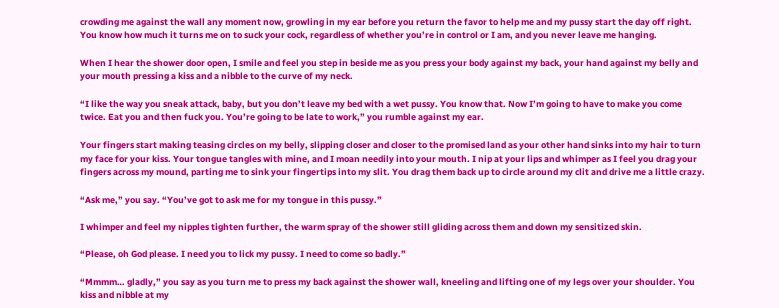crowding me against the wall any moment now, growling in my ear before you return the favor to help me and my pussy start the day off right. You know how much it turns me on to suck your cock, regardless of whether you’re in control or I am, and you never leave me hanging.

When I hear the shower door open, I smile and feel you step in beside me as you press your body against my back, your hand against my belly and your mouth pressing a kiss and a nibble to the curve of my neck.

“I like the way you sneak attack, baby, but you don’t leave my bed with a wet pussy. You know that. Now I’m going to have to make you come twice. Eat you and then fuck you. You’re going to be late to work,” you rumble against my ear.

Your fingers start making teasing circles on my belly, slipping closer and closer to the promised land as your other hand sinks into my hair to turn my face for your kiss. Your tongue tangles with mine, and I moan needily into your mouth. I nip at your lips and whimper as I feel you drag your fingers across my mound, parting me to sink your fingertips into my slit. You drag them back up to circle around my clit and drive me a little crazy.

“Ask me,” you say. “You’ve got to ask me for my tongue in this pussy.”

I whimper and feel my nipples tighten further, the warm spray of the shower still gliding across them and down my sensitized skin.

“Please, oh God please. I need you to lick my pussy. I need to come so badly.”

“Mmmm… gladly,” you say as you turn me to press my back against the shower wall, kneeling and lifting one of my legs over your shoulder. You kiss and nibble at my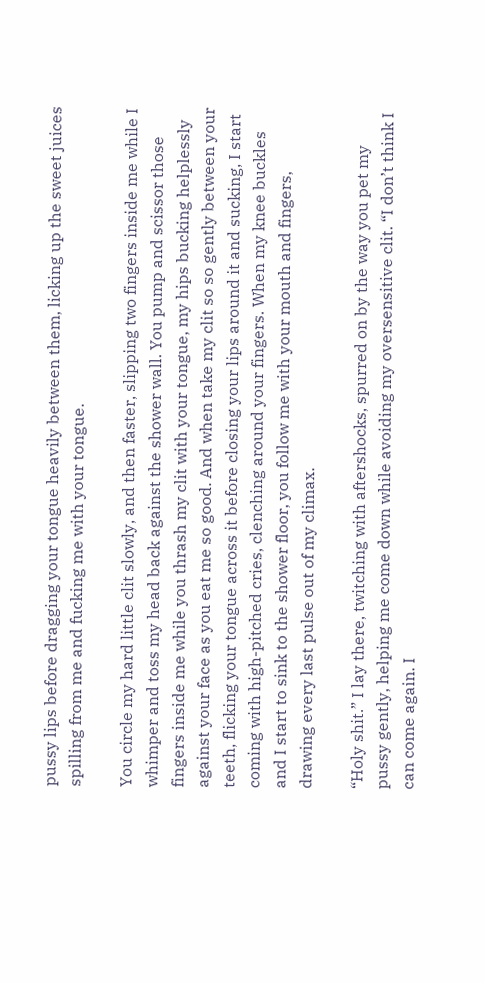pussy lips before dragging your tongue heavily between them, licking up the sweet juices spilling from me and fucking me with your tongue.

You circle my hard little clit slowly, and then faster, slipping two fingers inside me while I whimper and toss my head back against the shower wall. You pump and scissor those fingers inside me while you thrash my clit with your tongue, my hips bucking helplessly against your face as you eat me so good. And when take my clit so so gently between your teeth, flicking your tongue across it before closing your lips around it and sucking, I start coming with high-pitched cries, clenching around your fingers. When my knee buckles and I start to sink to the shower floor, you follow me with your mouth and fingers, drawing every last pulse out of my climax.

“Holy shit.” I lay there, twitching with aftershocks, spurred on by the way you pet my pussy gently, helping me come down while avoiding my oversensitive clit. “I don’t think I can come again. I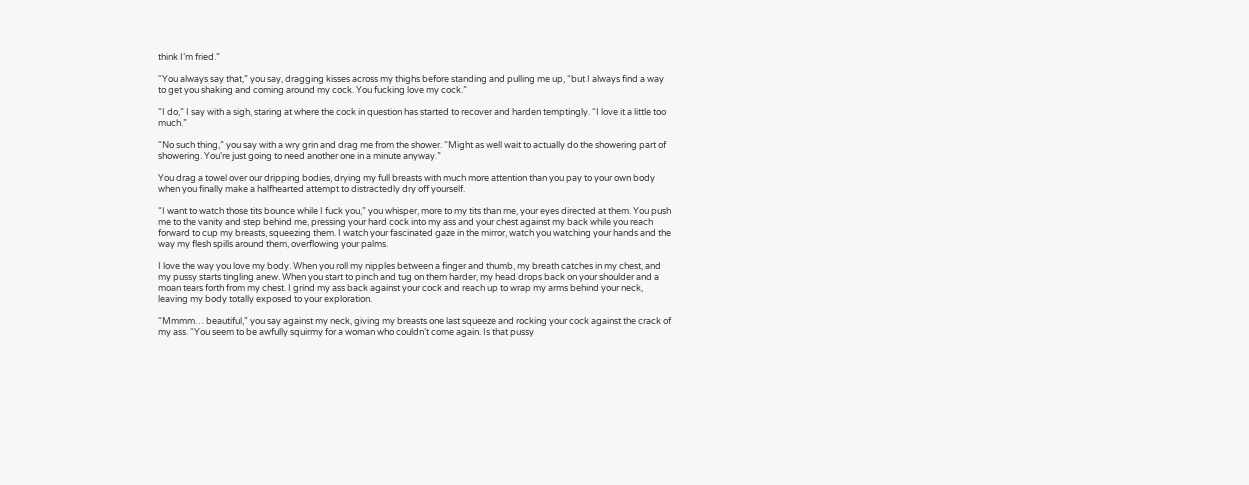think I’m fried.”

“You always say that,” you say, dragging kisses across my thighs before standing and pulling me up, “but I always find a way to get you shaking and coming around my cock. You fucking love my cock.”

“I do,” I say with a sigh, staring at where the cock in question has started to recover and harden temptingly. “I love it a little too much.”

“No such thing,” you say with a wry grin and drag me from the shower. “Might as well wait to actually do the showering part of showering. You’re just going to need another one in a minute anyway.”

You drag a towel over our dripping bodies, drying my full breasts with much more attention than you pay to your own body when you finally make a halfhearted attempt to distractedly dry off yourself.

“I want to watch those tits bounce while I fuck you,” you whisper, more to my tits than me, your eyes directed at them. You push me to the vanity and step behind me, pressing your hard cock into my ass and your chest against my back while you reach forward to cup my breasts, squeezing them. I watch your fascinated gaze in the mirror, watch you watching your hands and the way my flesh spills around them, overflowing your palms.

I love the way you love my body. When you roll my nipples between a finger and thumb, my breath catches in my chest, and my pussy starts tingling anew. When you start to pinch and tug on them harder, my head drops back on your shoulder and a moan tears forth from my chest. I grind my ass back against your cock and reach up to wrap my arms behind your neck, leaving my body totally exposed to your exploration.

“Mmmm… beautiful,” you say against my neck, giving my breasts one last squeeze and rocking your cock against the crack of my ass. “You seem to be awfully squirmy for a woman who couldn’t come again. Is that pussy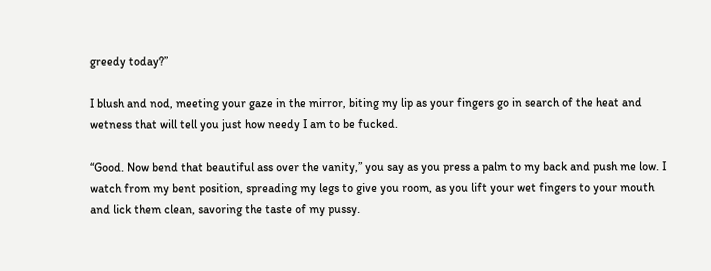greedy today?”

I blush and nod, meeting your gaze in the mirror, biting my lip as your fingers go in search of the heat and wetness that will tell you just how needy I am to be fucked.

“Good. Now bend that beautiful ass over the vanity,” you say as you press a palm to my back and push me low. I watch from my bent position, spreading my legs to give you room, as you lift your wet fingers to your mouth and lick them clean, savoring the taste of my pussy.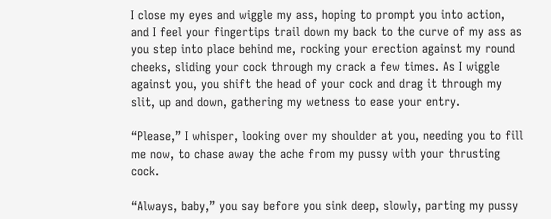I close my eyes and wiggle my ass, hoping to prompt you into action, and I feel your fingertips trail down my back to the curve of my ass as you step into place behind me, rocking your erection against my round cheeks, sliding your cock through my crack a few times. As I wiggle against you, you shift the head of your cock and drag it through my slit, up and down, gathering my wetness to ease your entry.

“Please,” I whisper, looking over my shoulder at you, needing you to fill me now, to chase away the ache from my pussy with your thrusting cock.

“Always, baby,” you say before you sink deep, slowly, parting my pussy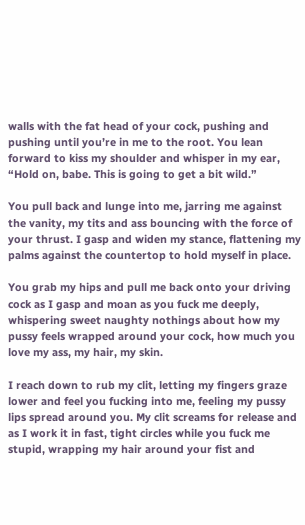walls with the fat head of your cock, pushing and pushing until you’re in me to the root. You lean forward to kiss my shoulder and whisper in my ear, “Hold on, babe. This is going to get a bit wild.”

You pull back and lunge into me, jarring me against the vanity, my tits and ass bouncing with the force of your thrust. I gasp and widen my stance, flattening my palms against the countertop to hold myself in place.

You grab my hips and pull me back onto your driving cock as I gasp and moan as you fuck me deeply, whispering sweet naughty nothings about how my pussy feels wrapped around your cock, how much you love my ass, my hair, my skin.

I reach down to rub my clit, letting my fingers graze lower and feel you fucking into me, feeling my pussy lips spread around you. My clit screams for release and as I work it in fast, tight circles while you fuck me stupid, wrapping my hair around your fist and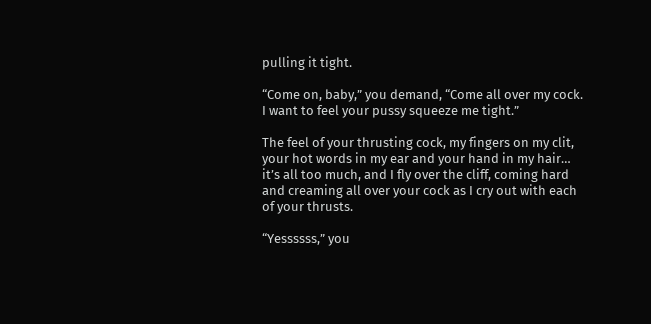pulling it tight.

“Come on, baby,” you demand, “Come all over my cock. I want to feel your pussy squeeze me tight.”

The feel of your thrusting cock, my fingers on my clit, your hot words in my ear and your hand in my hair… it’s all too much, and I fly over the cliff, coming hard and creaming all over your cock as I cry out with each of your thrusts.

“Yessssss,” you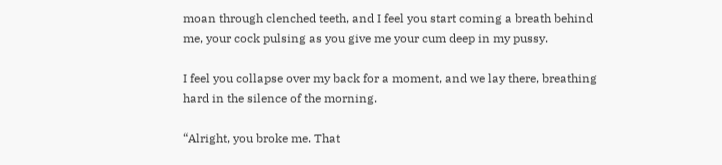moan through clenched teeth, and I feel you start coming a breath behind me, your cock pulsing as you give me your cum deep in my pussy.

I feel you collapse over my back for a moment, and we lay there, breathing hard in the silence of the morning.

“Alright, you broke me. That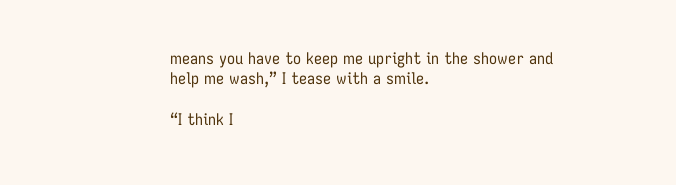means you have to keep me upright in the shower and help me wash,” I tease with a smile.

“I think I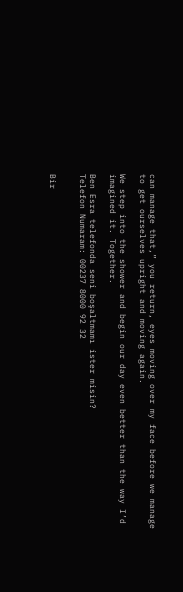can manage that,” you return, eyes moving over my face before we manage to get ourselves upright and moving again.

We step into the shower and begin our day even better than the way I’d imagined it. Together.

Ben Esra telefonda seni boşaltmamı ister misin?
Telefon Numaram: 00237 8000 92 32


Bir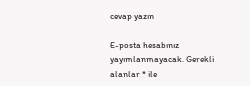cevap yazın

E-posta hesabınız yayımlanmayacak. Gerekli alanlar * ile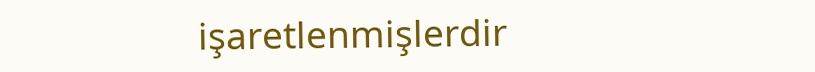işaretlenmişlerdir